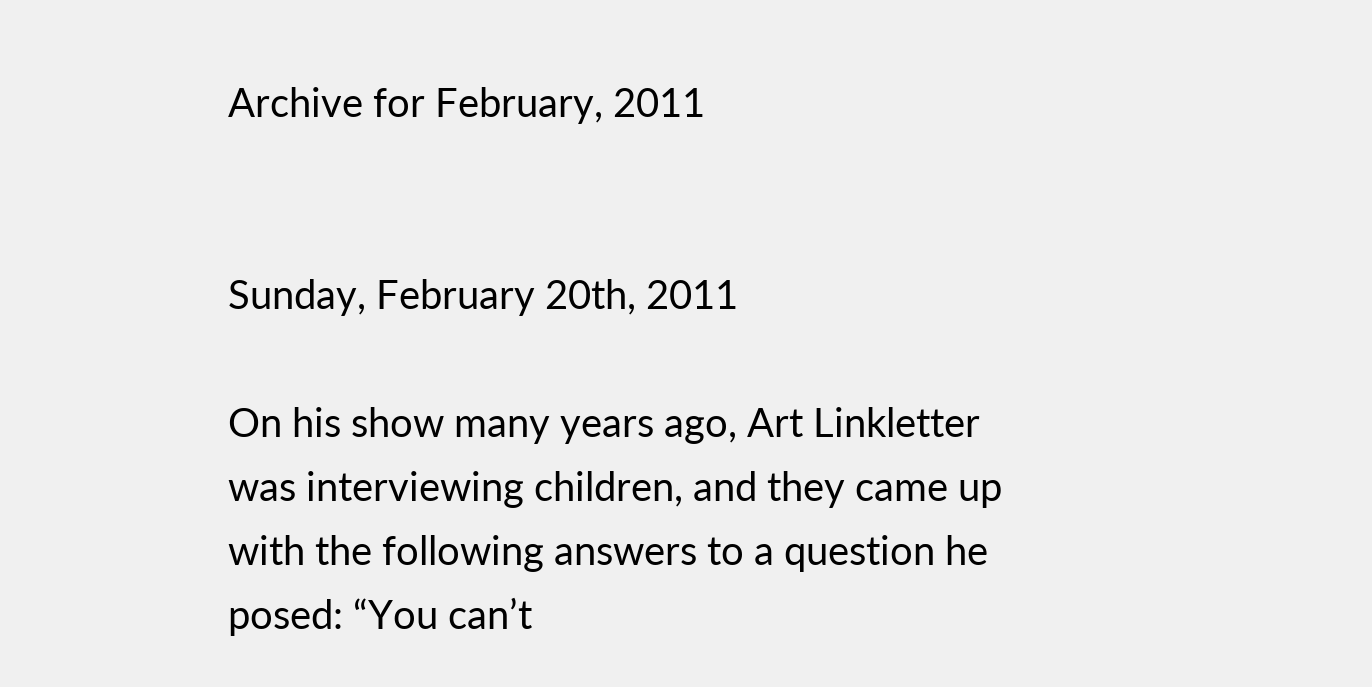Archive for February, 2011


Sunday, February 20th, 2011

On his show many years ago, Art Linkletter was interviewing children, and they came up with the following answers to a question he posed: “You can’t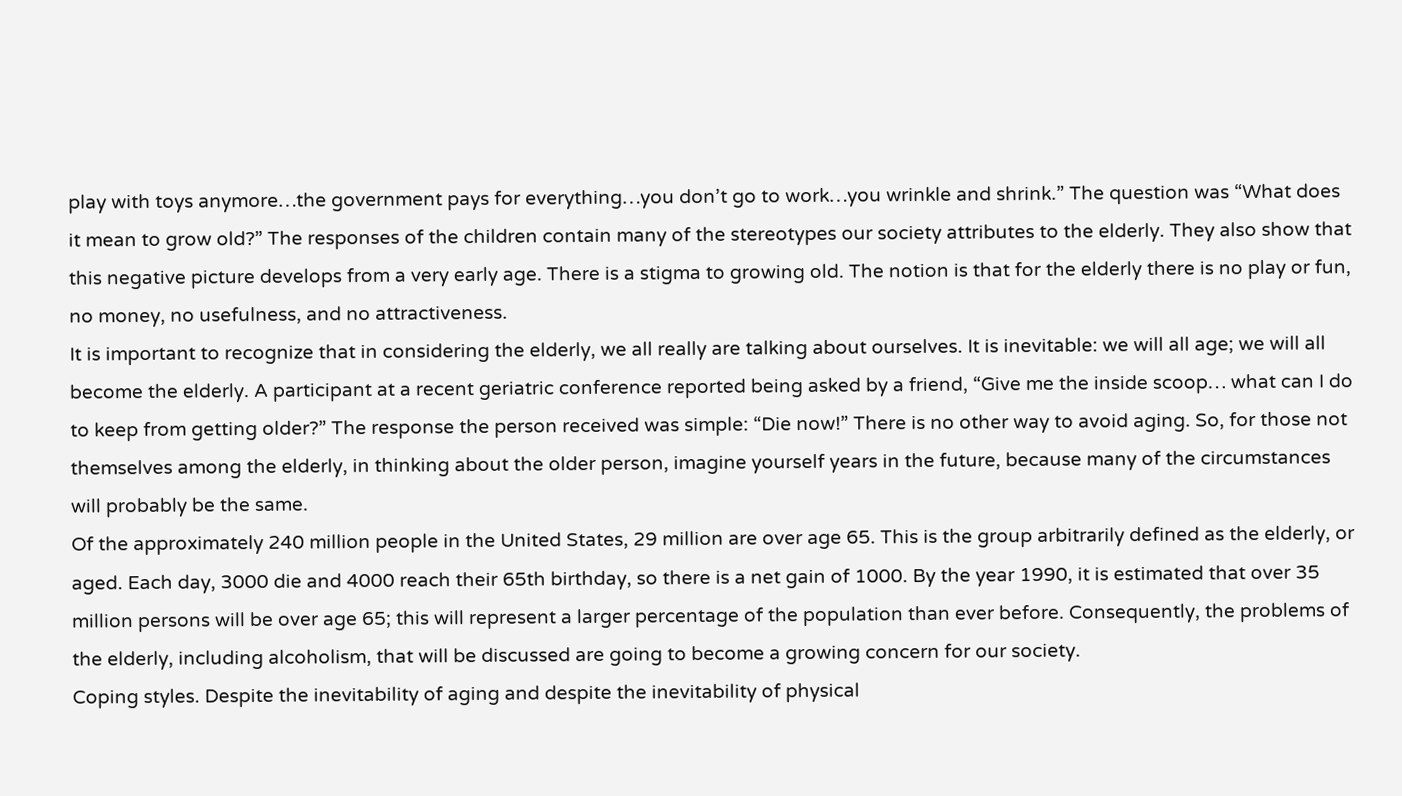play with toys anymore…the government pays for everything…you don’t go to work…you wrinkle and shrink.” The question was “What does it mean to grow old?” The responses of the children contain many of the stereotypes our society attributes to the elderly. They also show that this negative picture develops from a very early age. There is a stigma to growing old. The notion is that for the elderly there is no play or fun, no money, no usefulness, and no attractiveness.
It is important to recognize that in considering the elderly, we all really are talking about ourselves. It is inevitable: we will all age; we will all become the elderly. A participant at a recent geriatric conference reported being asked by a friend, “Give me the inside scoop… what can I do to keep from getting older?” The response the person received was simple: “Die now!” There is no other way to avoid aging. So, for those not themselves among the elderly, in thinking about the older person, imagine yourself years in the future, because many of the circumstances will probably be the same.
Of the approximately 240 million people in the United States, 29 million are over age 65. This is the group arbitrarily defined as the elderly, or aged. Each day, 3000 die and 4000 reach their 65th birthday, so there is a net gain of 1000. By the year 1990, it is estimated that over 35 million persons will be over age 65; this will represent a larger percentage of the population than ever before. Consequently, the problems of the elderly, including alcoholism, that will be discussed are going to become a growing concern for our society.
Coping styles. Despite the inevitability of aging and despite the inevitability of physical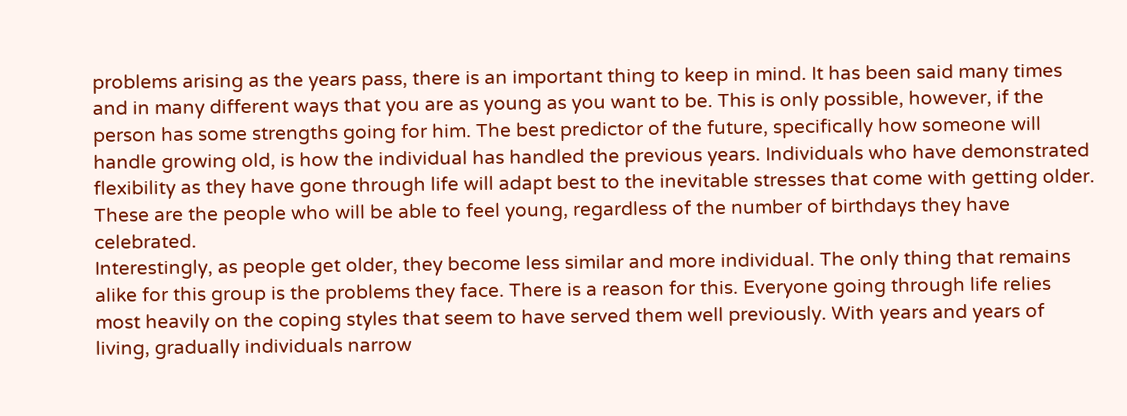problems arising as the years pass, there is an important thing to keep in mind. It has been said many times and in many different ways that you are as young as you want to be. This is only possible, however, if the person has some strengths going for him. The best predictor of the future, specifically how someone will handle growing old, is how the individual has handled the previous years. Individuals who have demonstrated flexibility as they have gone through life will adapt best to the inevitable stresses that come with getting older. These are the people who will be able to feel young, regardless of the number of birthdays they have celebrated.
Interestingly, as people get older, they become less similar and more individual. The only thing that remains alike for this group is the problems they face. There is a reason for this. Everyone going through life relies most heavily on the coping styles that seem to have served them well previously. With years and years of living, gradually individuals narrow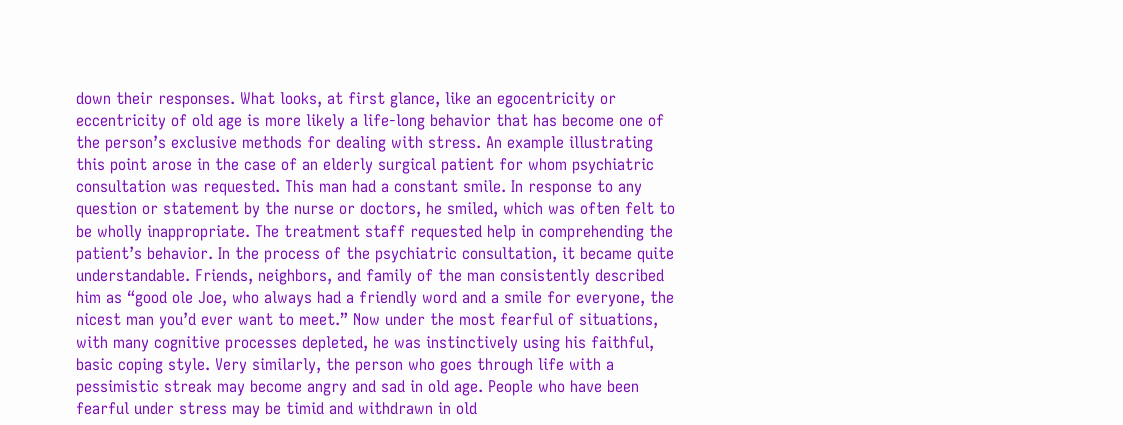down their responses. What looks, at first glance, like an egocentricity or eccentricity of old age is more likely a life-long behavior that has become one of the person’s exclusive methods for dealing with stress. An example illustrating this point arose in the case of an elderly surgical patient for whom psychiatric consultation was requested. This man had a constant smile. In response to any question or statement by the nurse or doctors, he smiled, which was often felt to be wholly inappropriate. The treatment staff requested help in comprehending the patient’s behavior. In the process of the psychiatric consultation, it became quite understandable. Friends, neighbors, and family of the man consistently described him as “good ole Joe, who always had a friendly word and a smile for everyone, the nicest man you’d ever want to meet.” Now under the most fearful of situations, with many cognitive processes depleted, he was instinctively using his faithful, basic coping style. Very similarly, the person who goes through life with a pessimistic streak may become angry and sad in old age. People who have been fearful under stress may be timid and withdrawn in old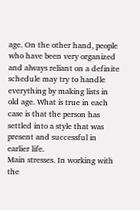age. On the other hand, people who have been very organized and always reliant on a definite schedule may try to handle everything by making lists in old age. What is true in each case is that the person has settled into a style that was present and successful in earlier life.
Main stresses. In working with the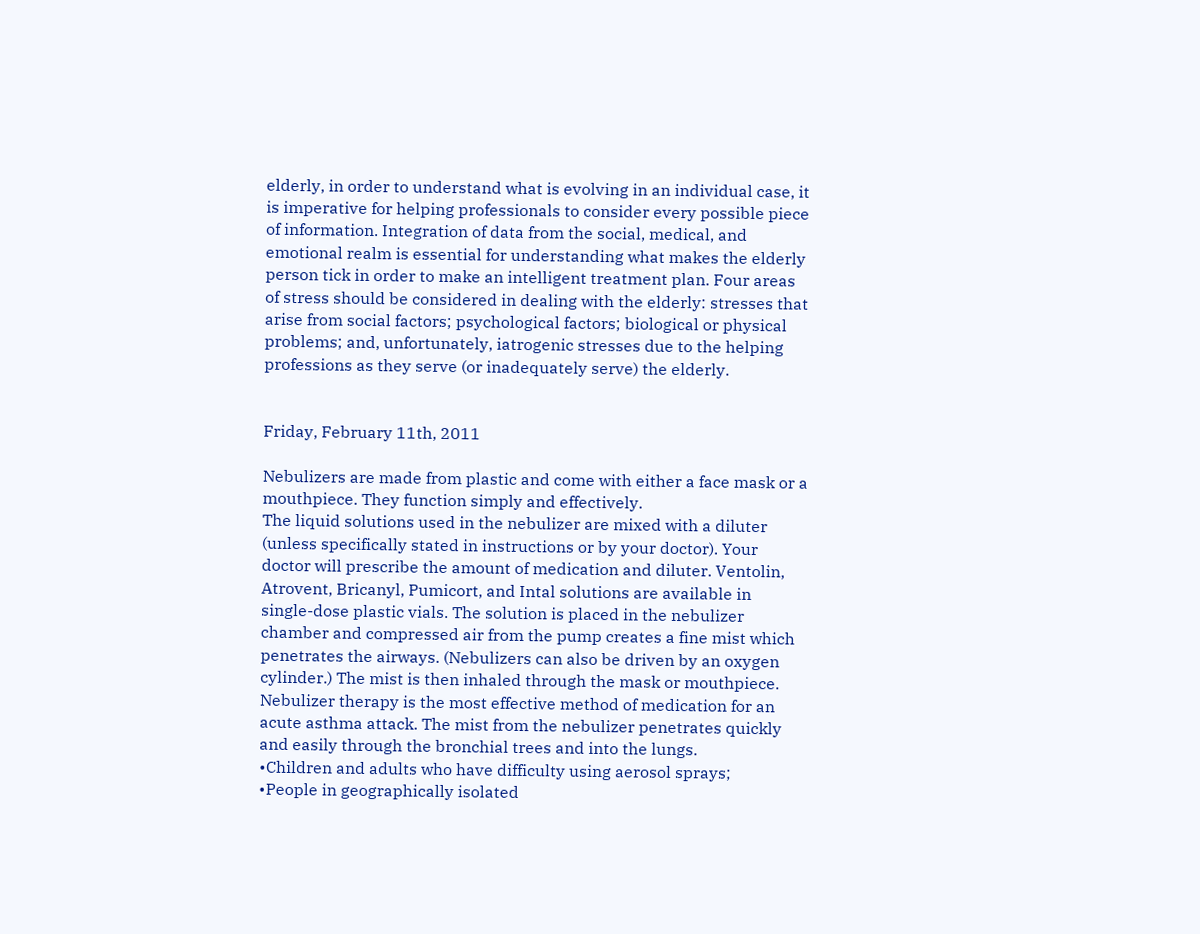elderly, in order to understand what is evolving in an individual case, it is imperative for helping professionals to consider every possible piece of information. Integration of data from the social, medical, and emotional realm is essential for understanding what makes the elderly person tick in order to make an intelligent treatment plan. Four areas of stress should be considered in dealing with the elderly: stresses that arise from social factors; psychological factors; biological or physical problems; and, unfortunately, iatrogenic stresses due to the helping professions as they serve (or inadequately serve) the elderly.


Friday, February 11th, 2011

Nebulizers are made from plastic and come with either a face mask or a mouthpiece. They function simply and effectively.
The liquid solutions used in the nebulizer are mixed with a diluter (unless specifically stated in instructions or by your doctor). Your doctor will prescribe the amount of medication and diluter. Ventolin, Atrovent, Bricanyl, Pumicort, and Intal solutions are available in single-dose plastic vials. The solution is placed in the nebulizer chamber and compressed air from the pump creates a fine mist which penetrates the airways. (Nebulizers can also be driven by an oxygen cylinder.) The mist is then inhaled through the mask or mouthpiece.
Nebulizer therapy is the most effective method of medication for an acute asthma attack. The mist from the nebulizer penetrates quickly and easily through the bronchial trees and into the lungs.
•Children and adults who have difficulty using aerosol sprays;
•People in geographically isolated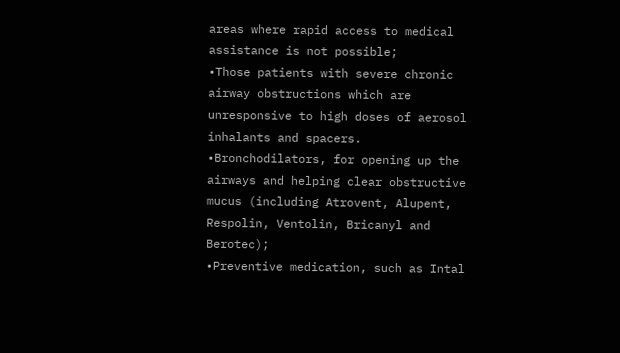areas where rapid access to medical assistance is not possible;
•Those patients with severe chronic airway obstructions which are unresponsive to high doses of aerosol inhalants and spacers.
•Bronchodilators, for opening up the airways and helping clear obstructive mucus (including Atrovent, Alupent, Respolin, Ventolin, Bricanyl and Berotec);
•Preventive medication, such as Intal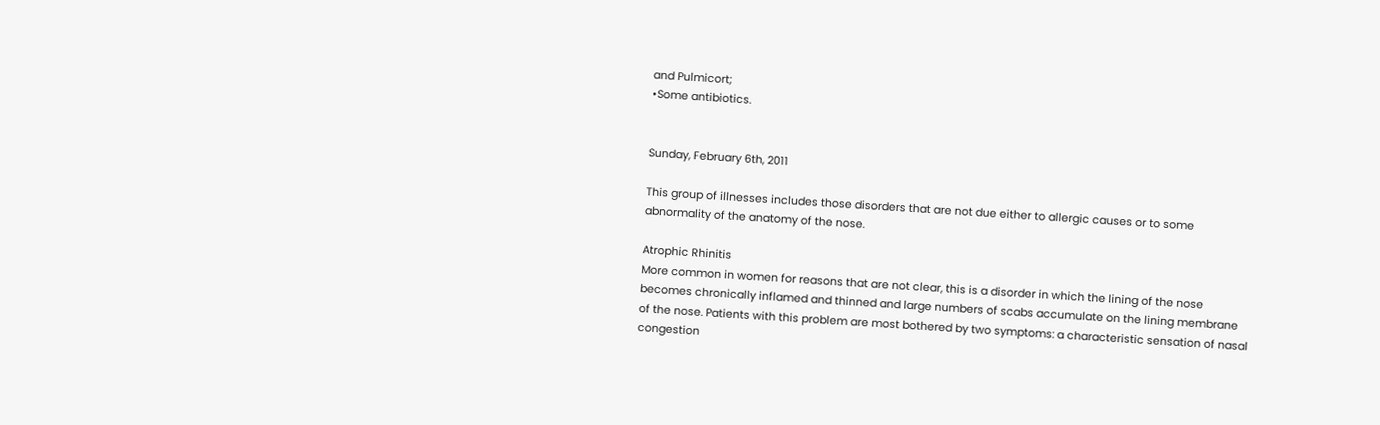and Pulmicort;
•Some antibiotics.


Sunday, February 6th, 2011

This group of illnesses includes those disorders that are not due either to allergic causes or to some abnormality of the anatomy of the nose.

Atrophic Rhinitis
More common in women for reasons that are not clear, this is a disorder in which the lining of the nose becomes chronically inflamed and thinned and large numbers of scabs accumulate on the lining membrane of the nose. Patients with this problem are most bothered by two symptoms: a characteristic sensation of nasal congestion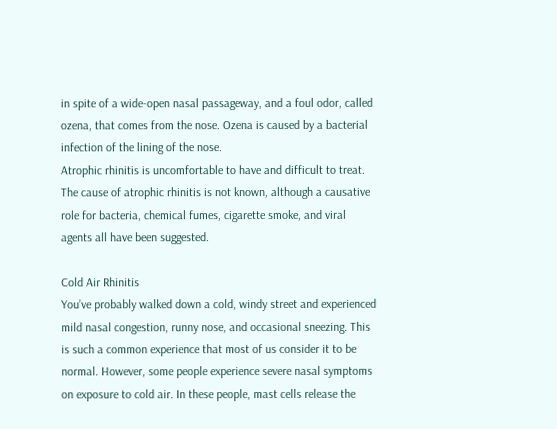in spite of a wide-open nasal passageway, and a foul odor, called ozena, that comes from the nose. Ozena is caused by a bacterial infection of the lining of the nose.
Atrophic rhinitis is uncomfortable to have and difficult to treat. The cause of atrophic rhinitis is not known, although a causative role for bacteria, chemical fumes, cigarette smoke, and viral agents all have been suggested.

Cold Air Rhinitis
You’ve probably walked down a cold, windy street and experienced mild nasal congestion, runny nose, and occasional sneezing. This is such a common experience that most of us consider it to be normal. However, some people experience severe nasal symptoms on exposure to cold air. In these people, mast cells release the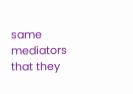same mediators that they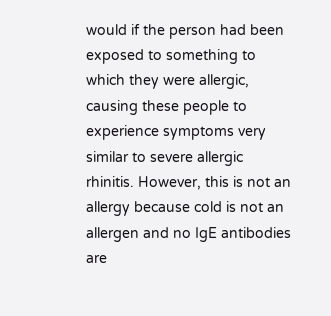would if the person had been exposed to something to which they were allergic, causing these people to experience symptoms very similar to severe allergic rhinitis. However, this is not an allergy because cold is not an allergen and no IgE antibodies are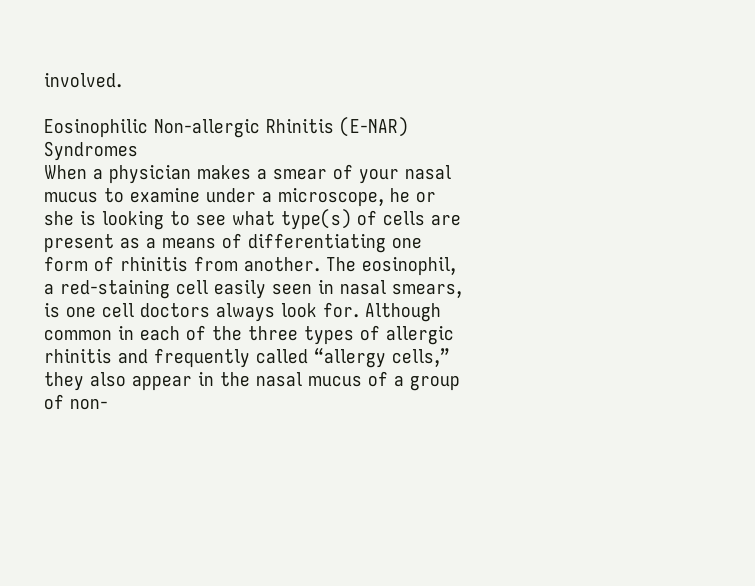involved.

Eosinophilic Non-allergic Rhinitis (E-NAR) Syndromes
When a physician makes a smear of your nasal mucus to examine under a microscope, he or she is looking to see what type(s) of cells are present as a means of differentiating one form of rhinitis from another. The eosinophil, a red-staining cell easily seen in nasal smears, is one cell doctors always look for. Although common in each of the three types of allergic rhinitis and frequently called “allergy cells,” they also appear in the nasal mucus of a group of non-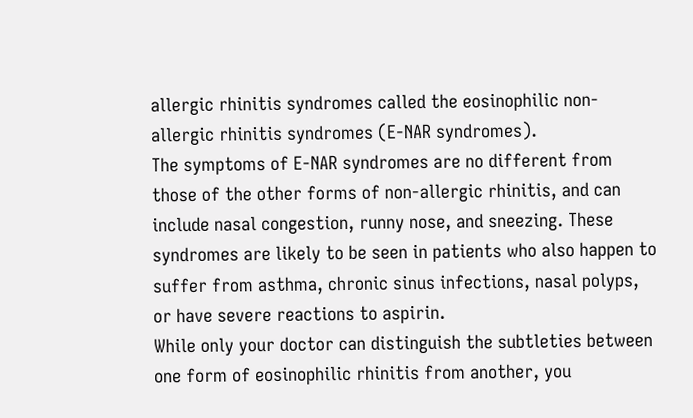allergic rhinitis syndromes called the eosinophilic non-allergic rhinitis syndromes (E-NAR syndromes).
The symptoms of E-NAR syndromes are no different from those of the other forms of non-allergic rhinitis, and can include nasal congestion, runny nose, and sneezing. These syndromes are likely to be seen in patients who also happen to suffer from asthma, chronic sinus infections, nasal polyps, or have severe reactions to aspirin.
While only your doctor can distinguish the subtleties between one form of eosinophilic rhinitis from another, you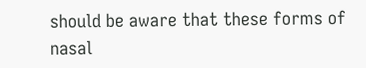should be aware that these forms of nasal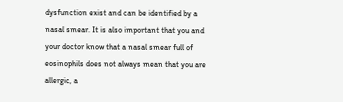dysfunction exist and can be identified by a nasal smear. It is also important that you and your doctor know that a nasal smear full of eosinophils does not always mean that you are allergic, a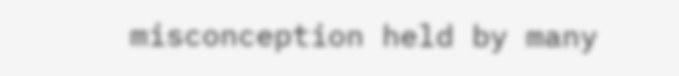misconception held by many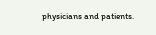physicians and patients.